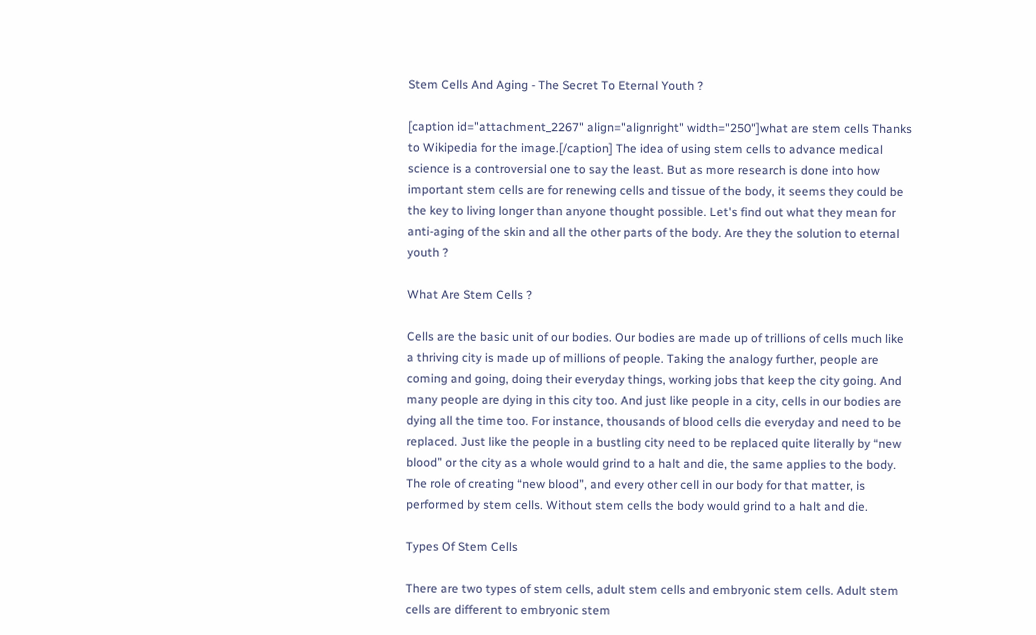Stem Cells And Aging - The Secret To Eternal Youth ?

[caption id="attachment_2267" align="alignright" width="250"]what are stem cells Thanks to Wikipedia for the image.[/caption] The idea of using stem cells to advance medical science is a controversial one to say the least. But as more research is done into how important stem cells are for renewing cells and tissue of the body, it seems they could be the key to living longer than anyone thought possible. Let's find out what they mean for anti-aging of the skin and all the other parts of the body. Are they the solution to eternal youth ?

What Are Stem Cells ?

Cells are the basic unit of our bodies. Our bodies are made up of trillions of cells much like a thriving city is made up of millions of people. Taking the analogy further, people are coming and going, doing their everyday things, working jobs that keep the city going. And many people are dying in this city too. And just like people in a city, cells in our bodies are dying all the time too. For instance, thousands of blood cells die everyday and need to be replaced. Just like the people in a bustling city need to be replaced quite literally by “new blood” or the city as a whole would grind to a halt and die, the same applies to the body. The role of creating “new blood”, and every other cell in our body for that matter, is performed by stem cells. Without stem cells the body would grind to a halt and die.

Types Of Stem Cells

There are two types of stem cells, adult stem cells and embryonic stem cells. Adult stem cells are different to embryonic stem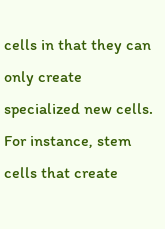cells in that they can only create specialized new cells. For instance, stem cells that create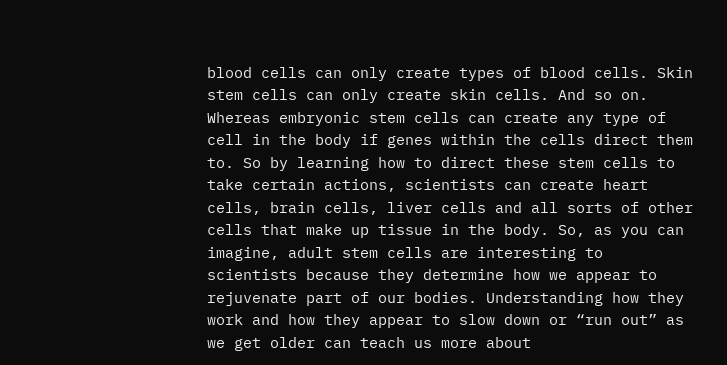blood cells can only create types of blood cells. Skin stem cells can only create skin cells. And so on. Whereas embryonic stem cells can create any type of cell in the body if genes within the cells direct them to. So by learning how to direct these stem cells to take certain actions, scientists can create heart cells, brain cells, liver cells and all sorts of other cells that make up tissue in the body. So, as you can imagine, adult stem cells are interesting to scientists because they determine how we appear to rejuvenate part of our bodies. Understanding how they work and how they appear to slow down or “run out” as we get older can teach us more about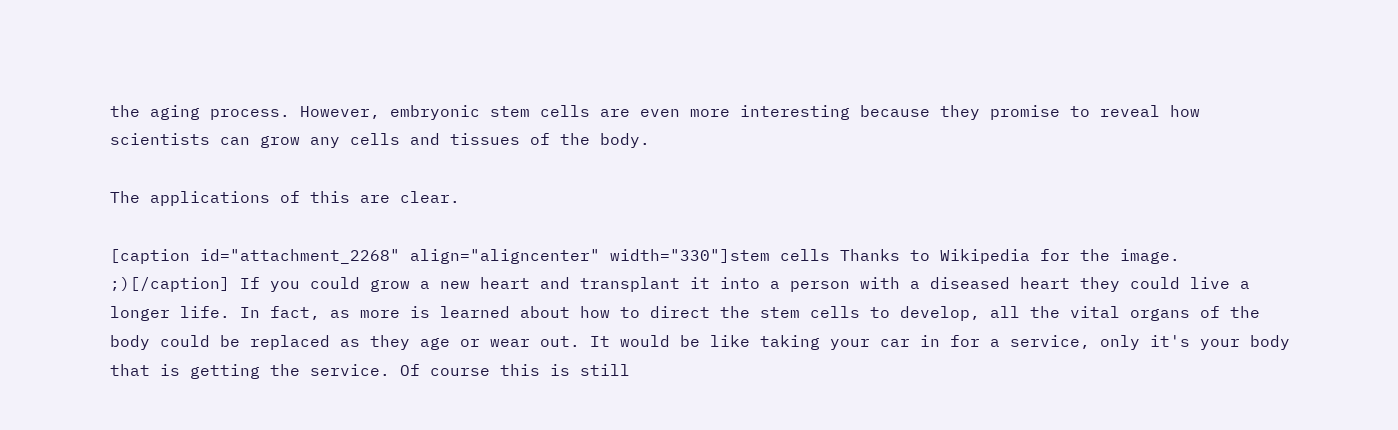the aging process. However, embryonic stem cells are even more interesting because they promise to reveal how scientists can grow any cells and tissues of the body.

The applications of this are clear.

[caption id="attachment_2268" align="aligncenter" width="330"]stem cells Thanks to Wikipedia for the image. ;)[/caption] If you could grow a new heart and transplant it into a person with a diseased heart they could live a longer life. In fact, as more is learned about how to direct the stem cells to develop, all the vital organs of the body could be replaced as they age or wear out. It would be like taking your car in for a service, only it's your body that is getting the service. Of course this is still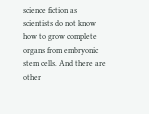science fiction as scientists do not know how to grow complete organs from embryonic stem cells. And there are other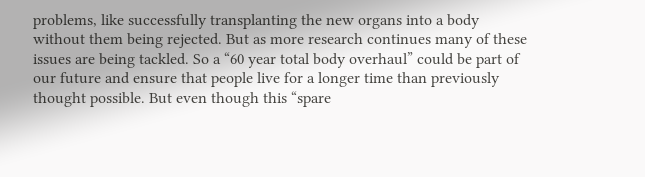problems, like successfully transplanting the new organs into a body without them being rejected. But as more research continues many of these issues are being tackled. So a “60 year total body overhaul” could be part of our future and ensure that people live for a longer time than previously thought possible. But even though this “spare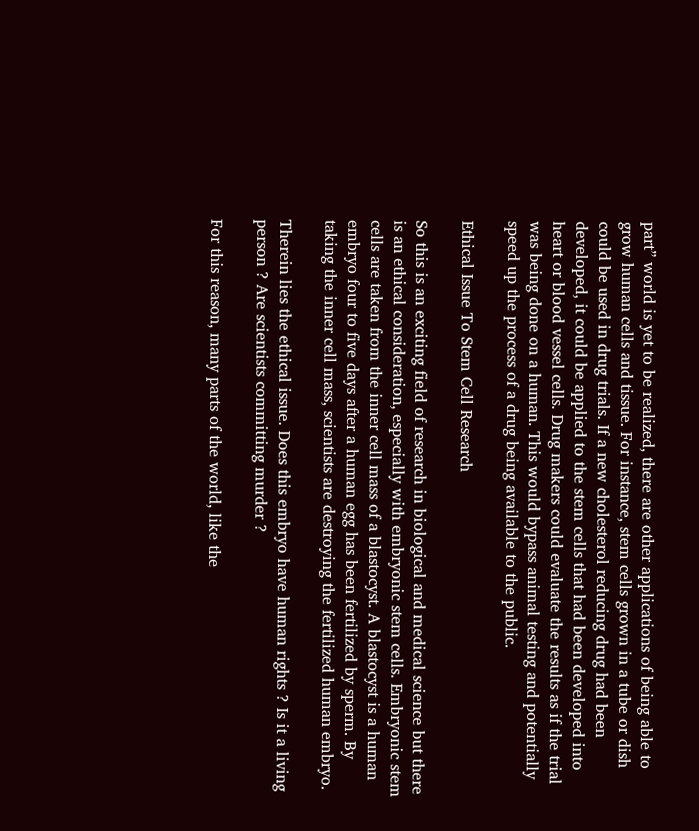part” world is yet to be realized, there are other applications of being able to grow human cells and tissue. For instance, stem cells grown in a tube or dish could be used in drug trials. If a new cholesterol reducing drug had been developed, it could be applied to the stem cells that had been developed into heart or blood vessel cells. Drug makers could evaluate the results as if the trial was being done on a human. This would bypass animal testing and potentially speed up the process of a drug being available to the public.

Ethical Issue To Stem Cell Research

So this is an exciting field of research in biological and medical science but there is an ethical consideration, especially with embryonic stem cells. Embryonic stem cells are taken from the inner cell mass of a blastocyst. A blastocyst is a human embryo four to five days after a human egg has been fertilized by sperm. By taking the inner cell mass, scientists are destroying the fertilized human embryo.

Therein lies the ethical issue. Does this embryo have human rights ? Is it a living person ? Are scientists committing murder ?

For this reason, many parts of the world, like the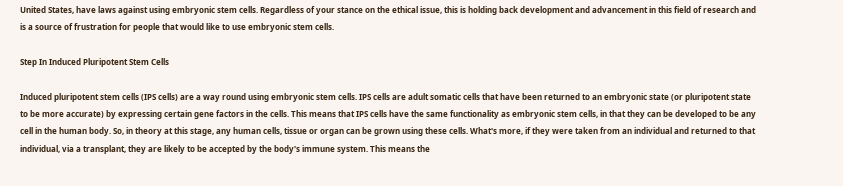United States, have laws against using embryonic stem cells. Regardless of your stance on the ethical issue, this is holding back development and advancement in this field of research and is a source of frustration for people that would like to use embryonic stem cells.

Step In Induced Pluripotent Stem Cells

Induced pluripotent stem cells (IPS cells) are a way round using embryonic stem cells. IPS cells are adult somatic cells that have been returned to an embryonic state (or pluripotent state to be more accurate) by expressing certain gene factors in the cells. This means that IPS cells have the same functionality as embryonic stem cells, in that they can be developed to be any cell in the human body. So, in theory at this stage, any human cells, tissue or organ can be grown using these cells. What's more, if they were taken from an individual and returned to that individual, via a transplant, they are likely to be accepted by the body's immune system. This means the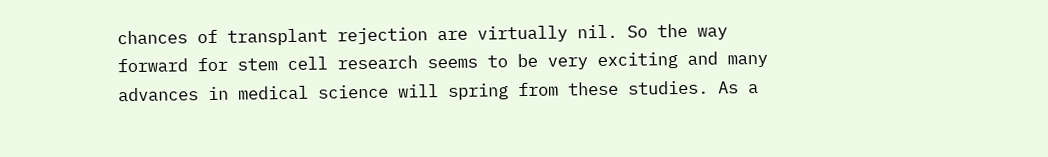chances of transplant rejection are virtually nil. So the way forward for stem cell research seems to be very exciting and many advances in medical science will spring from these studies. As a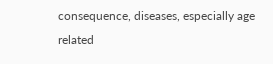consequence, diseases, especially age related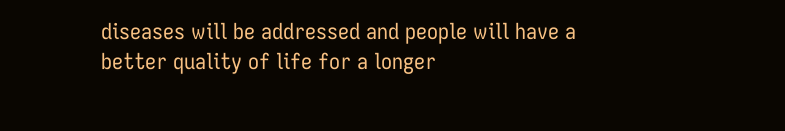diseases will be addressed and people will have a better quality of life for a longer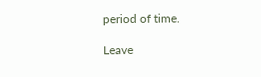period of time.

Leave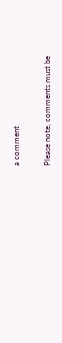a comment

Please note, comments must be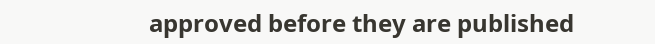approved before they are published